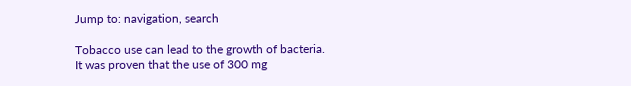Jump to: navigation, search

Tobacco use can lead to the growth of bacteria.
It was proven that the use of 300 mg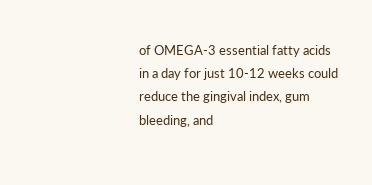of OMEGA-3 essential fatty acids in a day for just 10-12 weeks could reduce the gingival index, gum bleeding, and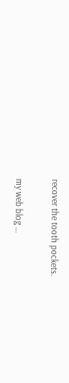recover the tooth pockets.

my web blog ...